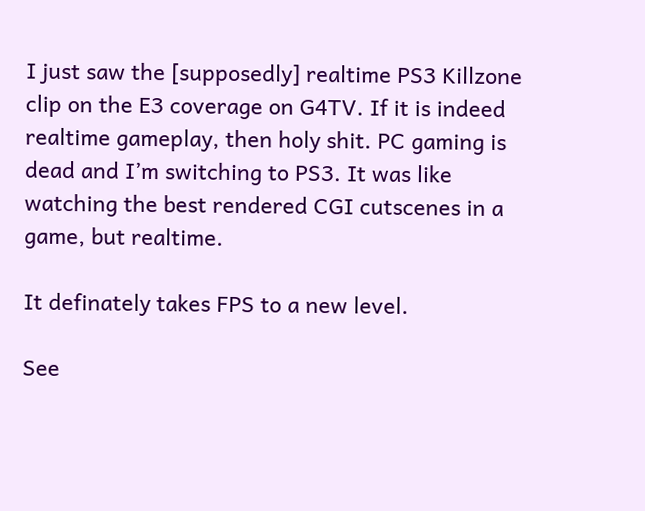I just saw the [supposedly] realtime PS3 Killzone clip on the E3 coverage on G4TV. If it is indeed realtime gameplay, then holy shit. PC gaming is dead and I’m switching to PS3. It was like watching the best rendered CGI cutscenes in a game, but realtime.

It definately takes FPS to a new level.

See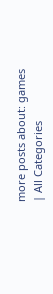more posts about: games | All Categories